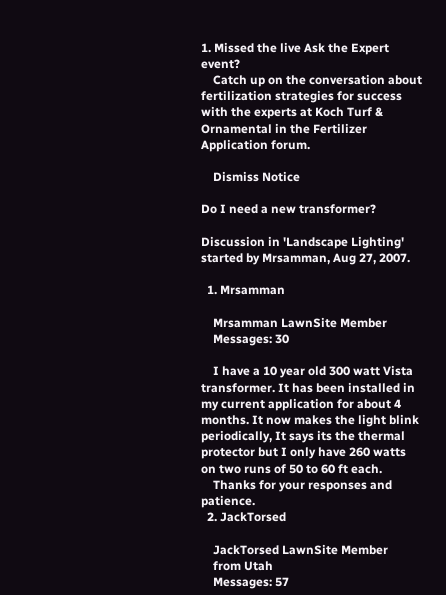1. Missed the live Ask the Expert event?
    Catch up on the conversation about fertilization strategies for success with the experts at Koch Turf & Ornamental in the Fertilizer Application forum.

    Dismiss Notice

Do I need a new transformer?

Discussion in 'Landscape Lighting' started by Mrsamman, Aug 27, 2007.

  1. Mrsamman

    Mrsamman LawnSite Member
    Messages: 30

    I have a 10 year old 300 watt Vista transformer. It has been installed in my current application for about 4 months. It now makes the light blink periodically, It says its the thermal protector but I only have 260 watts on two runs of 50 to 60 ft each.
    Thanks for your responses and patience.
  2. JackTorsed

    JackTorsed LawnSite Member
    from Utah
    Messages: 57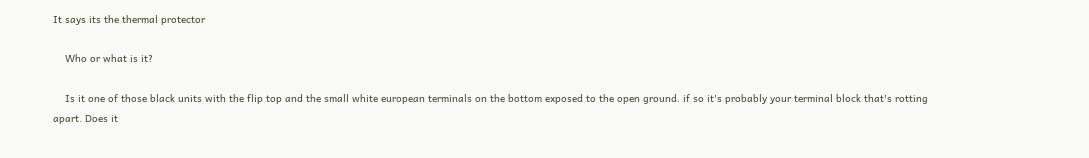It says its the thermal protector

    Who or what is it?

    Is it one of those black units with the flip top and the small white european terminals on the bottom exposed to the open ground. if so it's probably your terminal block that's rotting apart. Does it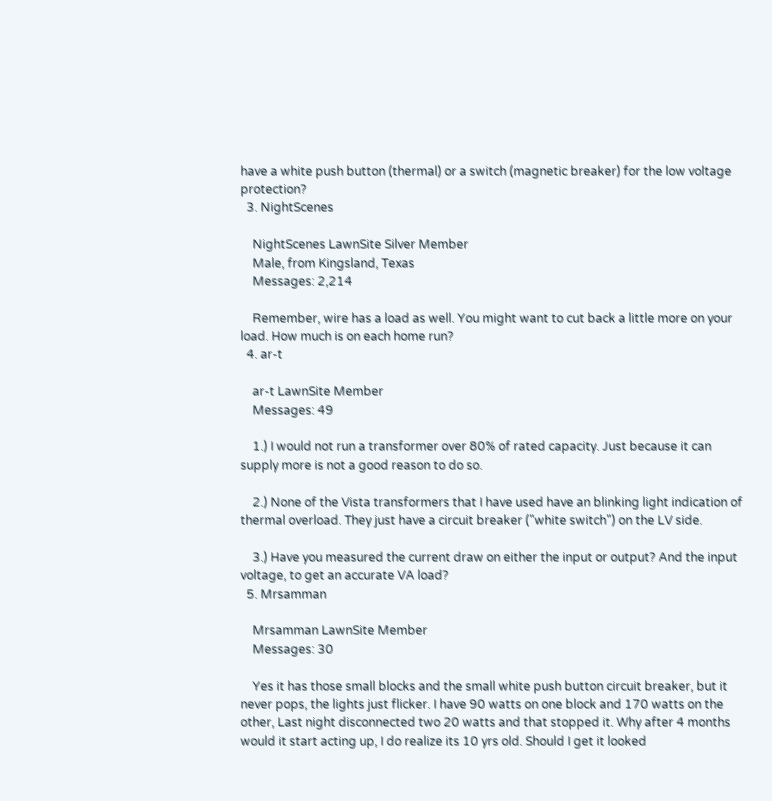have a white push button (thermal) or a switch (magnetic breaker) for the low voltage protection?
  3. NightScenes

    NightScenes LawnSite Silver Member
    Male, from Kingsland, Texas
    Messages: 2,214

    Remember, wire has a load as well. You might want to cut back a little more on your load. How much is on each home run?
  4. ar-t

    ar-t LawnSite Member
    Messages: 49

    1.) I would not run a transformer over 80% of rated capacity. Just because it can supply more is not a good reason to do so.

    2.) None of the Vista transformers that I have used have an blinking light indication of thermal overload. They just have a circuit breaker ("white switch") on the LV side.

    3.) Have you measured the current draw on either the input or output? And the input voltage, to get an accurate VA load?
  5. Mrsamman

    Mrsamman LawnSite Member
    Messages: 30

    Yes it has those small blocks and the small white push button circuit breaker, but it never pops, the lights just flicker. I have 90 watts on one block and 170 watts on the other, Last night disconnected two 20 watts and that stopped it. Why after 4 months would it start acting up, I do realize its 10 yrs old. Should I get it looked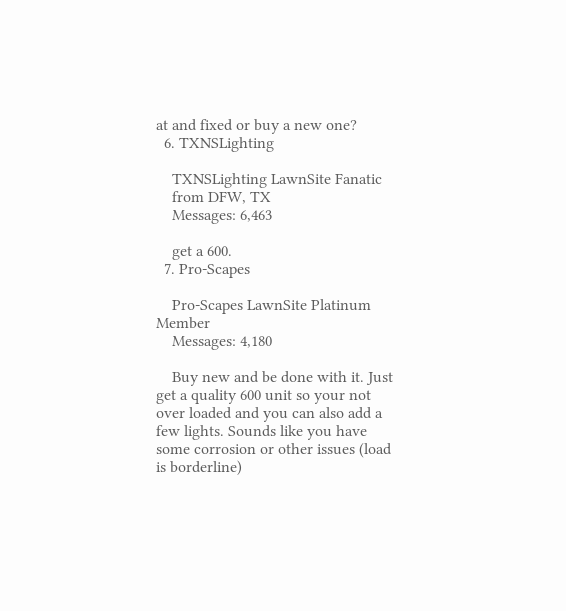at and fixed or buy a new one?
  6. TXNSLighting

    TXNSLighting LawnSite Fanatic
    from DFW, TX
    Messages: 6,463

    get a 600.
  7. Pro-Scapes

    Pro-Scapes LawnSite Platinum Member
    Messages: 4,180

    Buy new and be done with it. Just get a quality 600 unit so your not over loaded and you can also add a few lights. Sounds like you have some corrosion or other issues (load is borderline)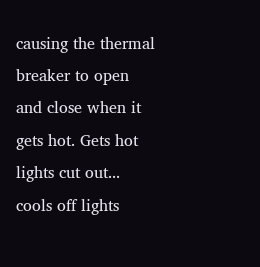causing the thermal breaker to open and close when it gets hot. Gets hot lights cut out... cools off lights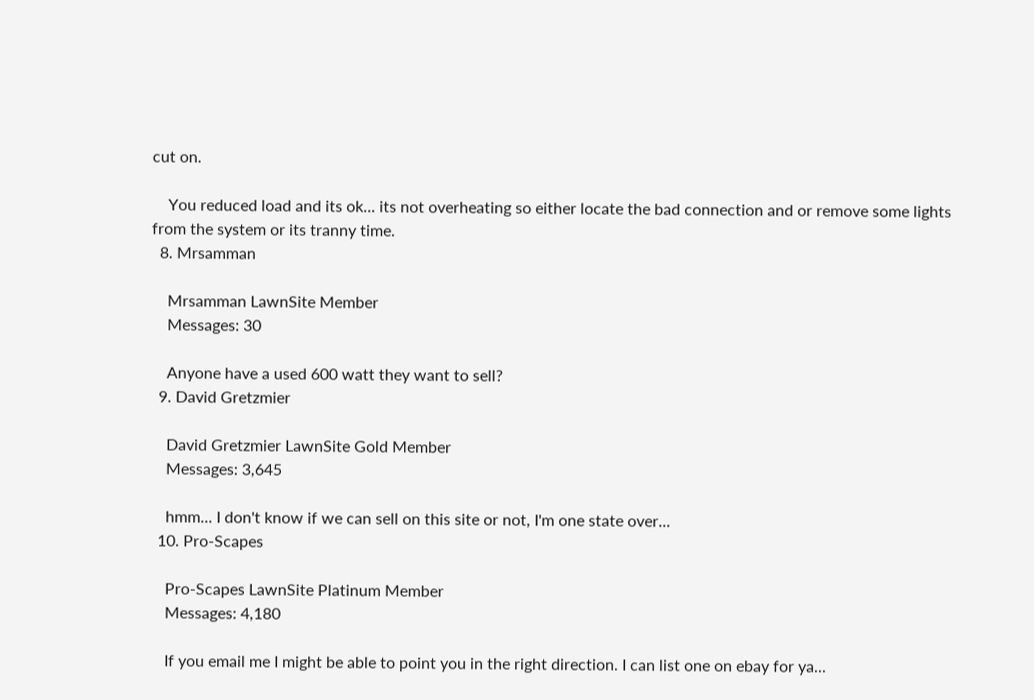cut on.

    You reduced load and its ok... its not overheating so either locate the bad connection and or remove some lights from the system or its tranny time.
  8. Mrsamman

    Mrsamman LawnSite Member
    Messages: 30

    Anyone have a used 600 watt they want to sell?
  9. David Gretzmier

    David Gretzmier LawnSite Gold Member
    Messages: 3,645

    hmm... I don't know if we can sell on this site or not, I'm one state over...
  10. Pro-Scapes

    Pro-Scapes LawnSite Platinum Member
    Messages: 4,180

    If you email me I might be able to point you in the right direction. I can list one on ebay for ya...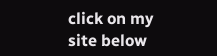click on my site below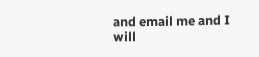and email me and I will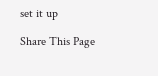set it up

Share This Page